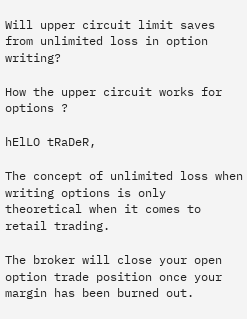Will upper circuit limit saves from unlimited loss in option writing?

How the upper circuit works for options ?

hElLO tRaDeR,

The concept of unlimited loss when writing options is only theoretical when it comes to retail trading.

The broker will close your open option trade position once your margin has been burned out.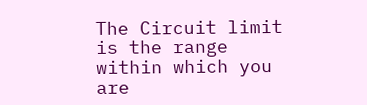The Circuit limit is the range within which you are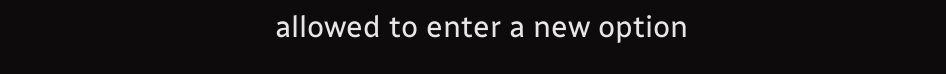allowed to enter a new option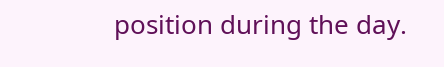position during the day.